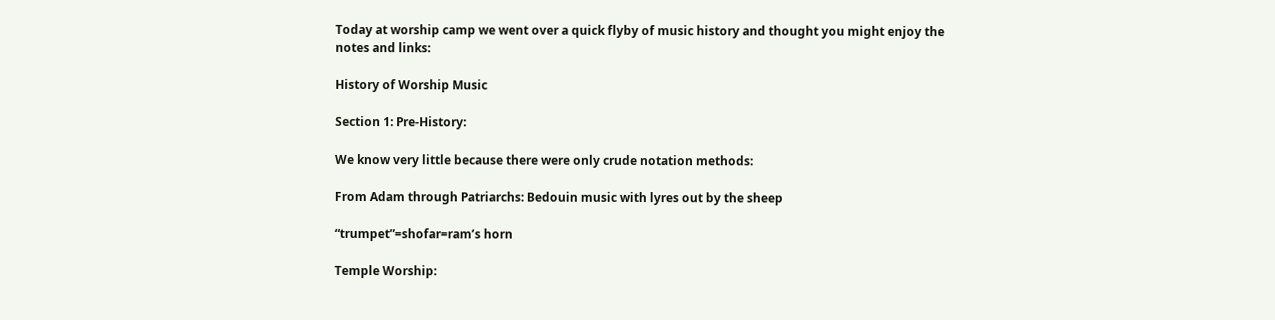Today at worship camp we went over a quick flyby of music history and thought you might enjoy the notes and links:

History of Worship Music

Section 1: Pre-History:

We know very little because there were only crude notation methods:

From Adam through Patriarchs: Bedouin music with lyres out by the sheep

“trumpet”=shofar=ram’s horn

Temple Worship: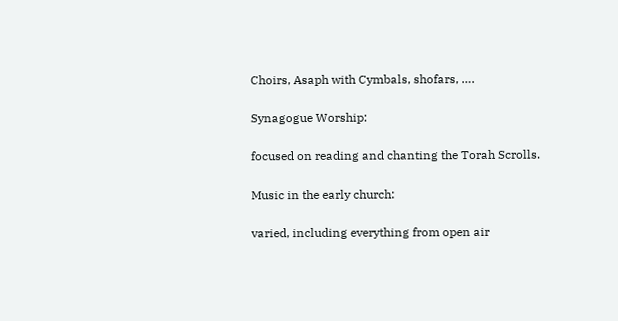Choirs, Asaph with Cymbals, shofars, ….

Synagogue Worship:

focused on reading and chanting the Torah Scrolls.

Music in the early church:

varied, including everything from open air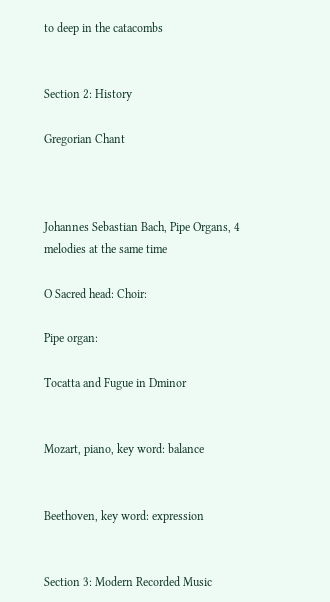to deep in the catacombs


Section 2: History

Gregorian Chant



Johannes Sebastian Bach, Pipe Organs, 4 melodies at the same time

O Sacred head: Choir:

Pipe organ:

Tocatta and Fugue in Dminor


Mozart, piano, key word: balance


Beethoven, key word: expression


Section 3: Modern Recorded Music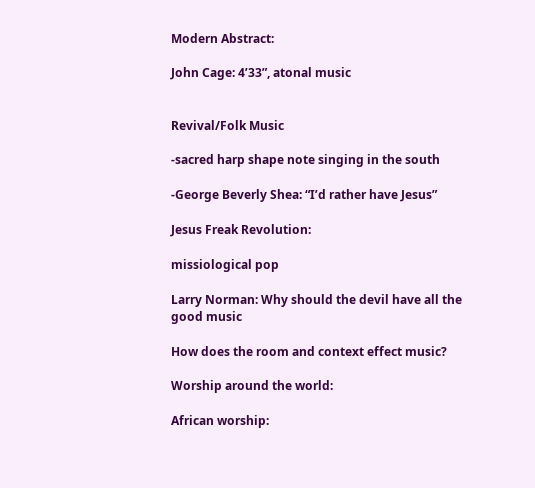Modern Abstract:

John Cage: 4’33”, atonal music


Revival/Folk Music

-sacred harp shape note singing in the south

-George Beverly Shea: “I’d rather have Jesus”

Jesus Freak Revolution:

missiological pop

Larry Norman: Why should the devil have all the good music

How does the room and context effect music?

Worship around the world:

African worship: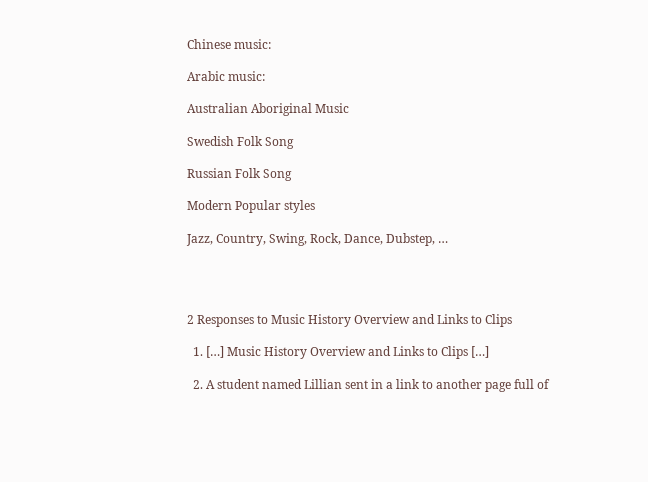Chinese music:

Arabic music:

Australian Aboriginal Music

Swedish Folk Song

Russian Folk Song

Modern Popular styles

Jazz, Country, Swing, Rock, Dance, Dubstep, …




2 Responses to Music History Overview and Links to Clips

  1. […] Music History Overview and Links to Clips […]

  2. A student named Lillian sent in a link to another page full of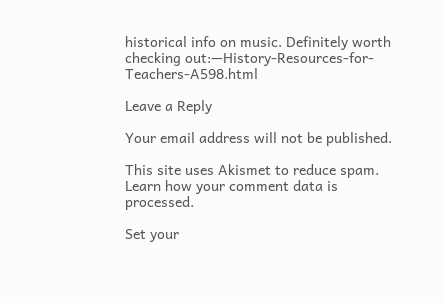historical info on music. Definitely worth checking out:—History-Resources-for-Teachers-A598.html

Leave a Reply

Your email address will not be published.

This site uses Akismet to reduce spam. Learn how your comment data is processed.

Set your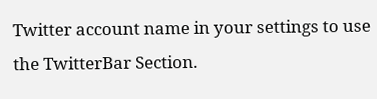Twitter account name in your settings to use the TwitterBar Section.